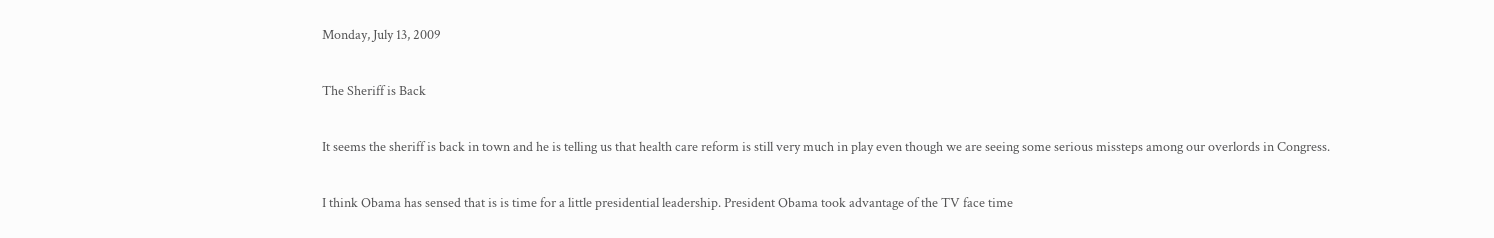Monday, July 13, 2009

The Sheriff is Back

It seems the sheriff is back in town and he is telling us that health care reform is still very much in play even though we are seeing some serious missteps among our overlords in Congress.

I think Obama has sensed that is is time for a little presidential leadership. President Obama took advantage of the TV face time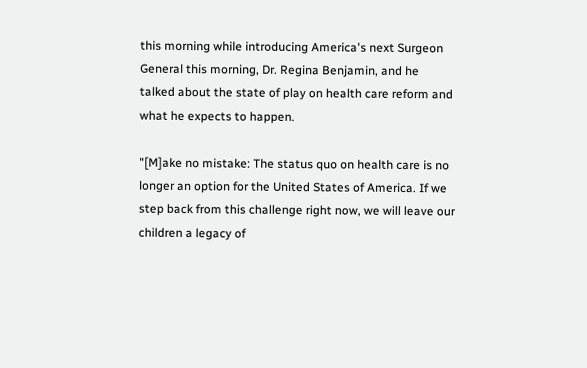this morning while introducing America's next Surgeon General this morning, Dr. Regina Benjamin, and he talked about the state of play on health care reform and what he expects to happen.

"[M]ake no mistake: The status quo on health care is no longer an option for the United States of America. If we step back from this challenge right now, we will leave our children a legacy of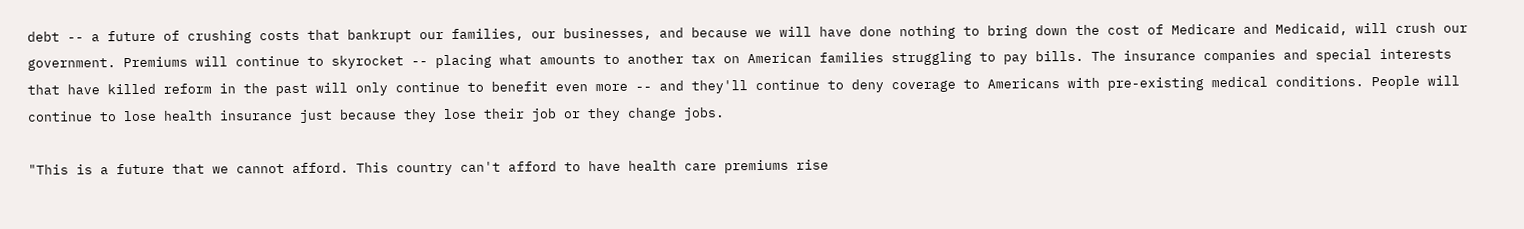debt -- a future of crushing costs that bankrupt our families, our businesses, and because we will have done nothing to bring down the cost of Medicare and Medicaid, will crush our government. Premiums will continue to skyrocket -- placing what amounts to another tax on American families struggling to pay bills. The insurance companies and special interests that have killed reform in the past will only continue to benefit even more -- and they'll continue to deny coverage to Americans with pre-existing medical conditions. People will continue to lose health insurance just because they lose their job or they change jobs.

"This is a future that we cannot afford. This country can't afford to have health care premiums rise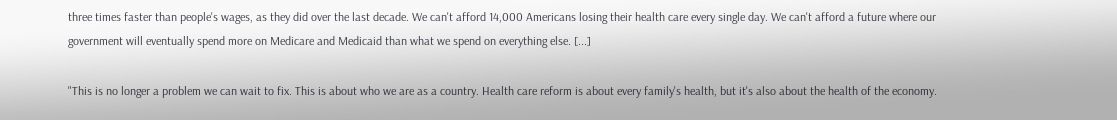three times faster than people's wages, as they did over the last decade. We can't afford 14,000 Americans losing their health care every single day. We can't afford a future where our government will eventually spend more on Medicare and Medicaid than what we spend on everything else. [...]

"This is no longer a problem we can wait to fix. This is about who we are as a country. Health care reform is about every family's health, but it's also about the health of the economy.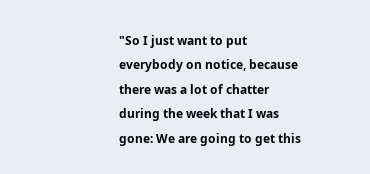"So I just want to put everybody on notice, because there was a lot of chatter during the week that I was gone: We are going to get this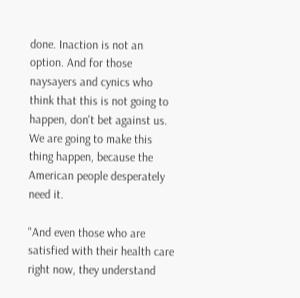done. Inaction is not an option. And for those naysayers and cynics who think that this is not going to happen, don't bet against us. We are going to make this thing happen, because the American people desperately need it.

"And even those who are satisfied with their health care right now, they understand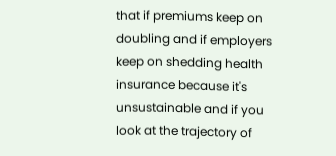that if premiums keep on doubling and if employers keep on shedding health insurance because it's unsustainable and if you look at the trajectory of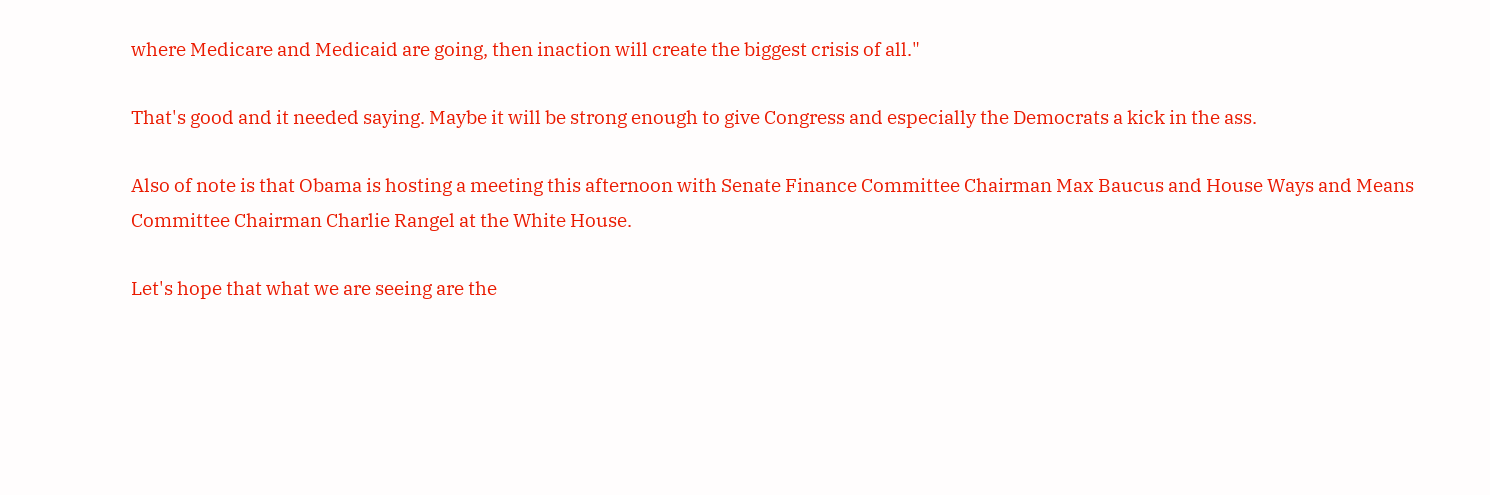where Medicare and Medicaid are going, then inaction will create the biggest crisis of all."

That's good and it needed saying. Maybe it will be strong enough to give Congress and especially the Democrats a kick in the ass.

Also of note is that Obama is hosting a meeting this afternoon with Senate Finance Committee Chairman Max Baucus and House Ways and Means Committee Chairman Charlie Rangel at the White House.

Let's hope that what we are seeing are the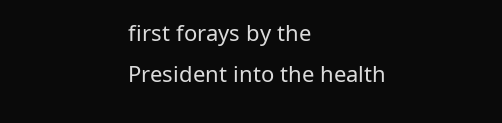first forays by the President into the health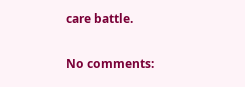care battle.

No comments: